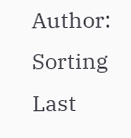Author: Sorting Last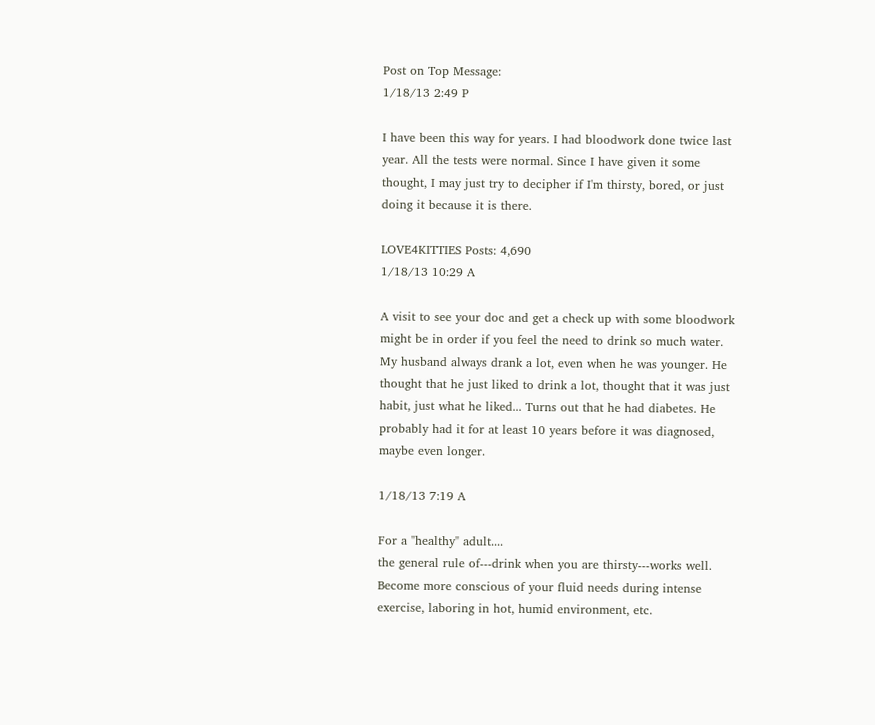Post on Top Message:
1/18/13 2:49 P

I have been this way for years. I had bloodwork done twice last year. All the tests were normal. Since I have given it some thought, I may just try to decipher if I'm thirsty, bored, or just doing it because it is there.

LOVE4KITTIES Posts: 4,690
1/18/13 10:29 A

A visit to see your doc and get a check up with some bloodwork might be in order if you feel the need to drink so much water. My husband always drank a lot, even when he was younger. He thought that he just liked to drink a lot, thought that it was just habit, just what he liked... Turns out that he had diabetes. He probably had it for at least 10 years before it was diagnosed, maybe even longer.

1/18/13 7:19 A

For a "healthy" adult....
the general rule of---drink when you are thirsty---works well.
Become more conscious of your fluid needs during intense exercise, laboring in hot, humid environment, etc.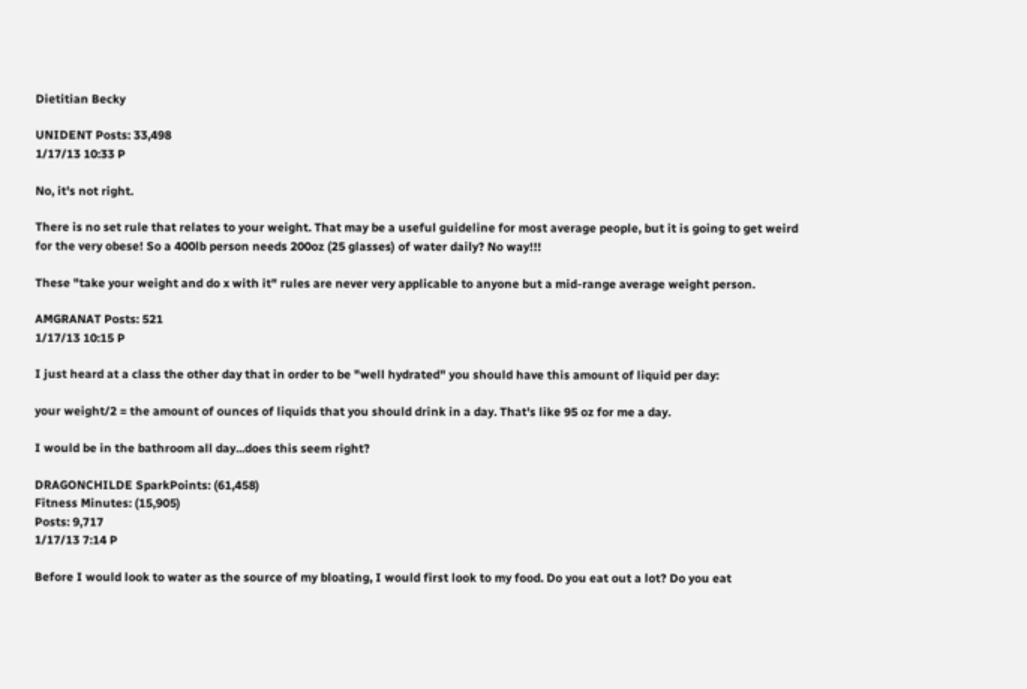Dietitian Becky

UNIDENT Posts: 33,498
1/17/13 10:33 P

No, it's not right.

There is no set rule that relates to your weight. That may be a useful guideline for most average people, but it is going to get weird for the very obese! So a 400lb person needs 200oz (25 glasses) of water daily? No way!!!

These "take your weight and do x with it" rules are never very applicable to anyone but a mid-range average weight person.

AMGRANAT Posts: 521
1/17/13 10:15 P

I just heard at a class the other day that in order to be "well hydrated" you should have this amount of liquid per day:

your weight/2 = the amount of ounces of liquids that you should drink in a day. That's like 95 oz for me a day.

I would be in the bathroom all day...does this seem right?

DRAGONCHILDE SparkPoints: (61,458)
Fitness Minutes: (15,905)
Posts: 9,717
1/17/13 7:14 P

Before I would look to water as the source of my bloating, I would first look to my food. Do you eat out a lot? Do you eat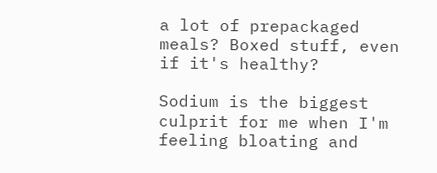a lot of prepackaged meals? Boxed stuff, even if it's healthy?

Sodium is the biggest culprit for me when I'm feeling bloating and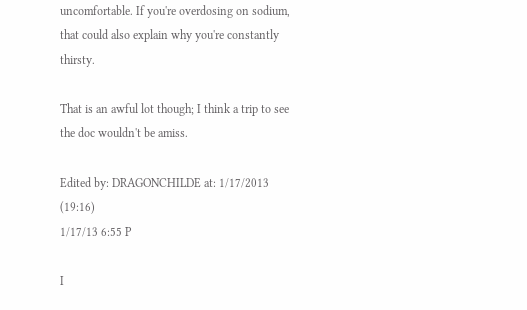uncomfortable. If you're overdosing on sodium, that could also explain why you're constantly thirsty.

That is an awful lot though; I think a trip to see the doc wouldn't be amiss.

Edited by: DRAGONCHILDE at: 1/17/2013 (19:16)
1/17/13 6:55 P

I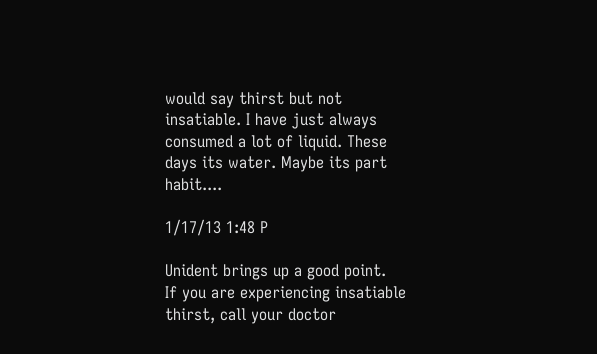would say thirst but not insatiable. I have just always consumed a lot of liquid. These days its water. Maybe its part habit....

1/17/13 1:48 P

Unident brings up a good point.
If you are experiencing insatiable thirst, call your doctor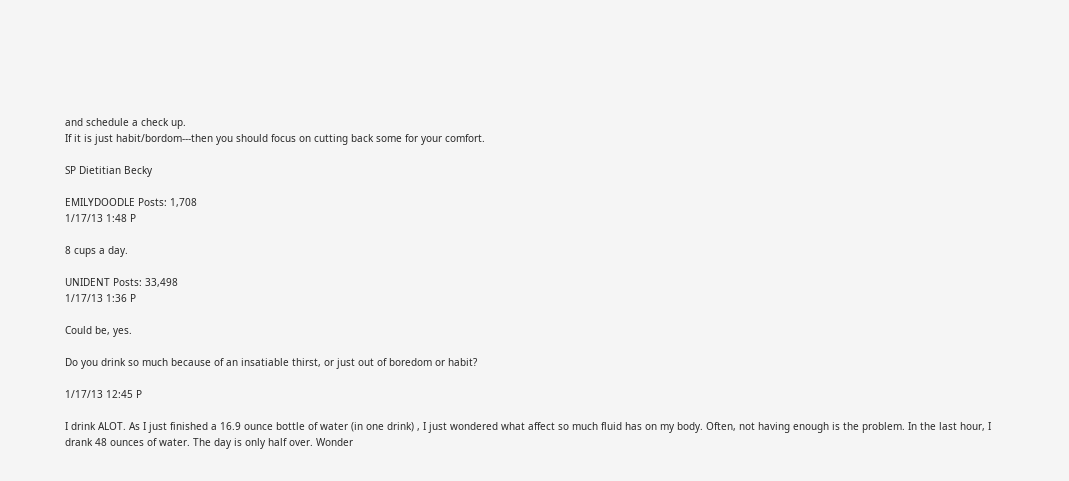and schedule a check up.
If it is just habit/bordom---then you should focus on cutting back some for your comfort.

SP Dietitian Becky

EMILYDOODLE Posts: 1,708
1/17/13 1:48 P

8 cups a day.

UNIDENT Posts: 33,498
1/17/13 1:36 P

Could be, yes.

Do you drink so much because of an insatiable thirst, or just out of boredom or habit?

1/17/13 12:45 P

I drink ALOT. As I just finished a 16.9 ounce bottle of water (in one drink) , I just wondered what affect so much fluid has on my body. Often, not having enough is the problem. In the last hour, I drank 48 ounces of water. The day is only half over. Wonder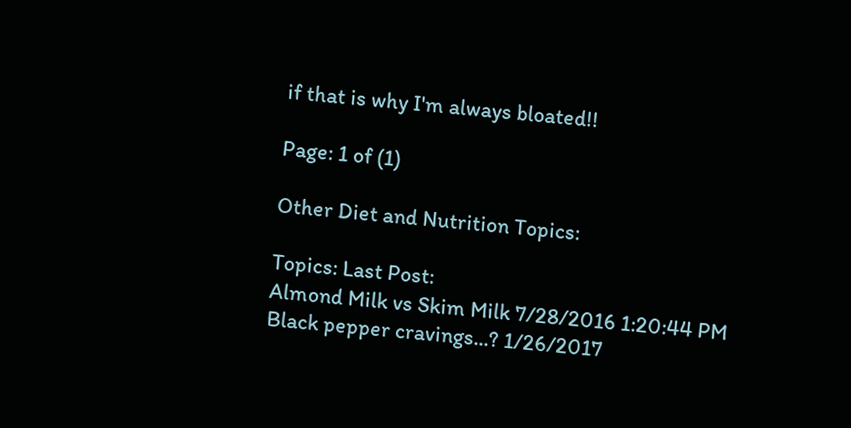if that is why I'm always bloated!!

Page: 1 of (1)

Other Diet and Nutrition Topics:

Topics: Last Post:
Almond Milk vs Skim Milk 7/28/2016 1:20:44 PM
Black pepper cravings...? 1/26/2017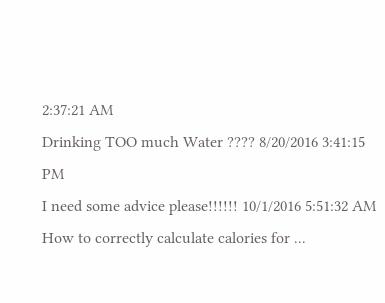2:37:21 AM
Drinking TOO much Water ???? 8/20/2016 3:41:15 PM
I need some advice please!!!!!! 10/1/2016 5:51:32 AM
How to correctly calculate calories for ...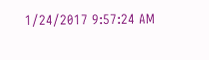1/24/2017 9:57:24 AM